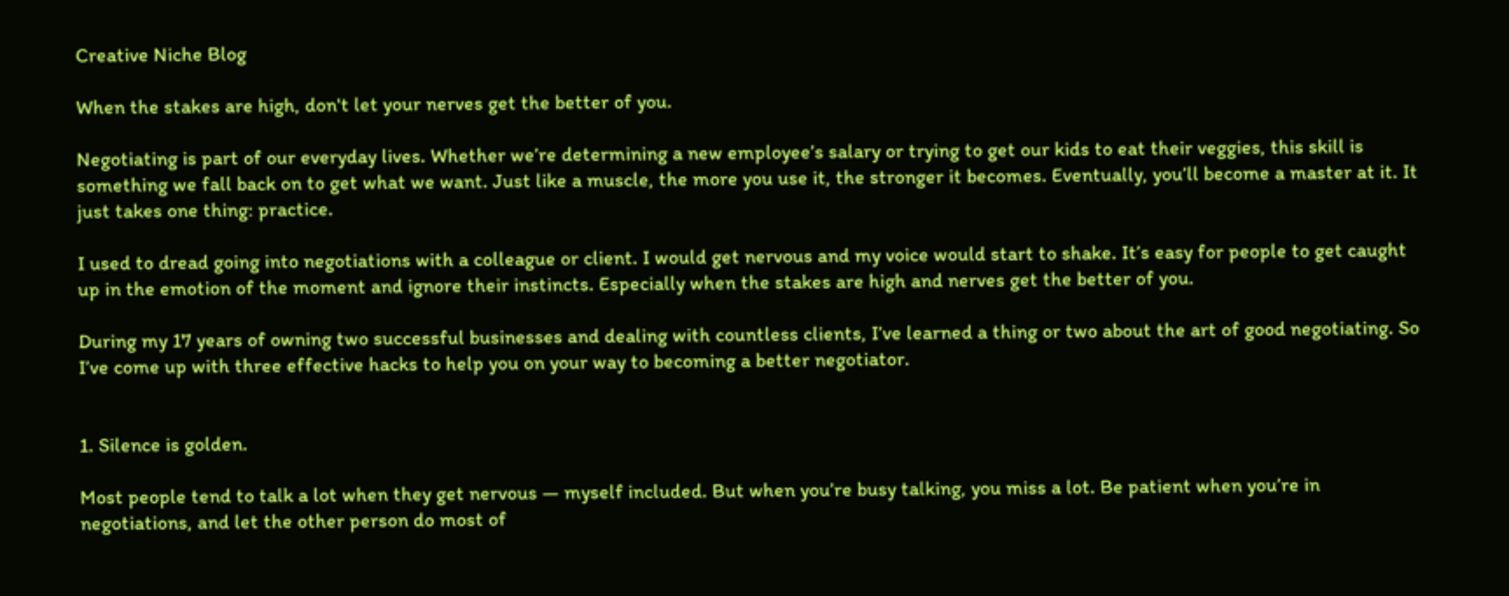Creative Niche Blog

When the stakes are high, don't let your nerves get the better of you.

Negotiating is part of our everyday lives. Whether we’re determining a new employee’s salary or trying to get our kids to eat their veggies, this skill is something we fall back on to get what we want. Just like a muscle, the more you use it, the stronger it becomes. Eventually, you’ll become a master at it. It just takes one thing: practice.

I used to dread going into negotiations with a colleague or client. I would get nervous and my voice would start to shake. It’s easy for people to get caught up in the emotion of the moment and ignore their instincts. Especially when the stakes are high and nerves get the better of you.

During my 17 years of owning two successful businesses and dealing with countless clients, I’ve learned a thing or two about the art of good negotiating. So I’ve come up with three effective hacks to help you on your way to becoming a better negotiator.


1. Silence is golden.

Most people tend to talk a lot when they get nervous — myself included. But when you’re busy talking, you miss a lot. Be patient when you’re in negotiations, and let the other person do most of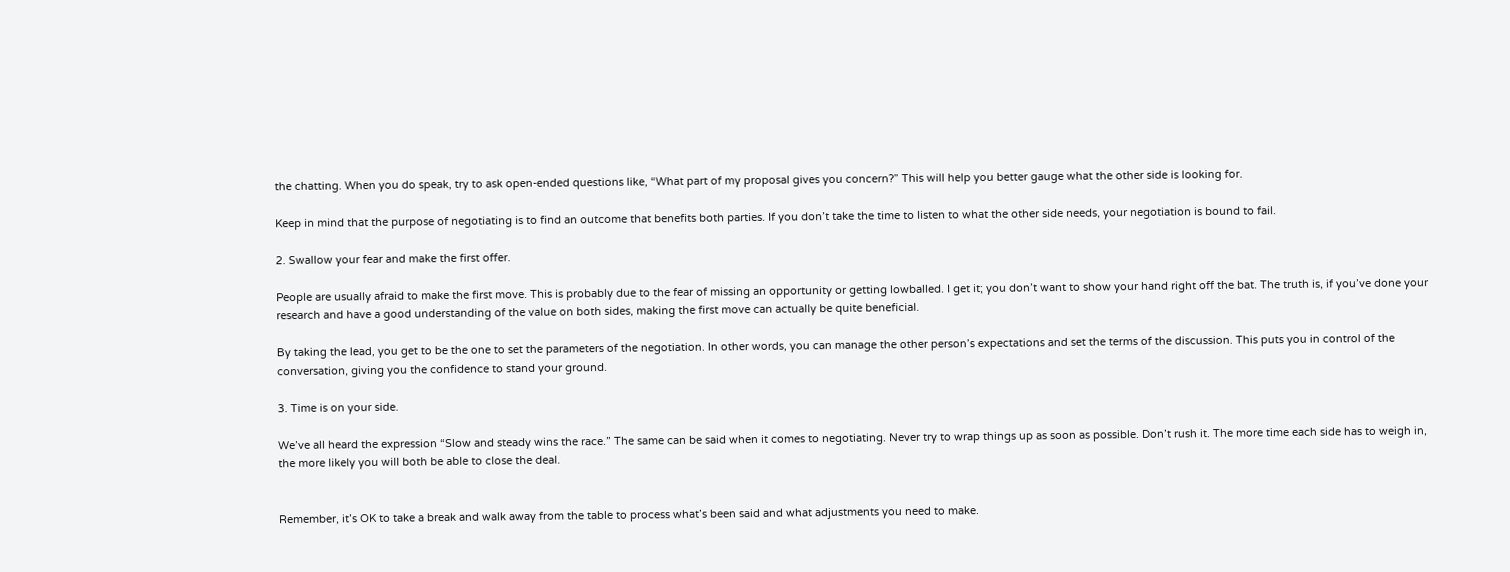the chatting. When you do speak, try to ask open-ended questions like, “What part of my proposal gives you concern?” This will help you better gauge what the other side is looking for.

Keep in mind that the purpose of negotiating is to find an outcome that benefits both parties. If you don’t take the time to listen to what the other side needs, your negotiation is bound to fail.

2. Swallow your fear and make the first offer.

People are usually afraid to make the first move. This is probably due to the fear of missing an opportunity or getting lowballed. I get it; you don’t want to show your hand right off the bat. The truth is, if you’ve done your research and have a good understanding of the value on both sides, making the first move can actually be quite beneficial.

By taking the lead, you get to be the one to set the parameters of the negotiation. In other words, you can manage the other person’s expectations and set the terms of the discussion. This puts you in control of the conversation, giving you the confidence to stand your ground.

3. Time is on your side.

We’ve all heard the expression “Slow and steady wins the race.” The same can be said when it comes to negotiating. Never try to wrap things up as soon as possible. Don’t rush it. The more time each side has to weigh in, the more likely you will both be able to close the deal.


Remember, it’s OK to take a break and walk away from the table to process what’s been said and what adjustments you need to make.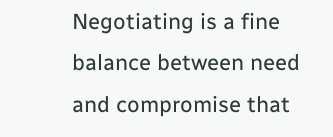Negotiating is a fine balance between need and compromise that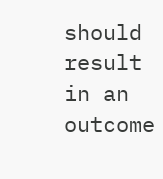should result in an outcome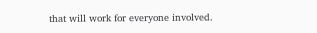that will work for everyone involved.